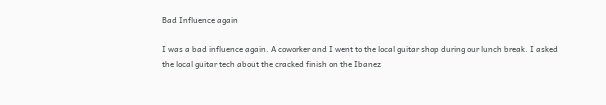Bad Influence again

I was a bad influence again. A coworker and I went to the local guitar shop during our lunch break. I asked the local guitar tech about the cracked finish on the Ibanez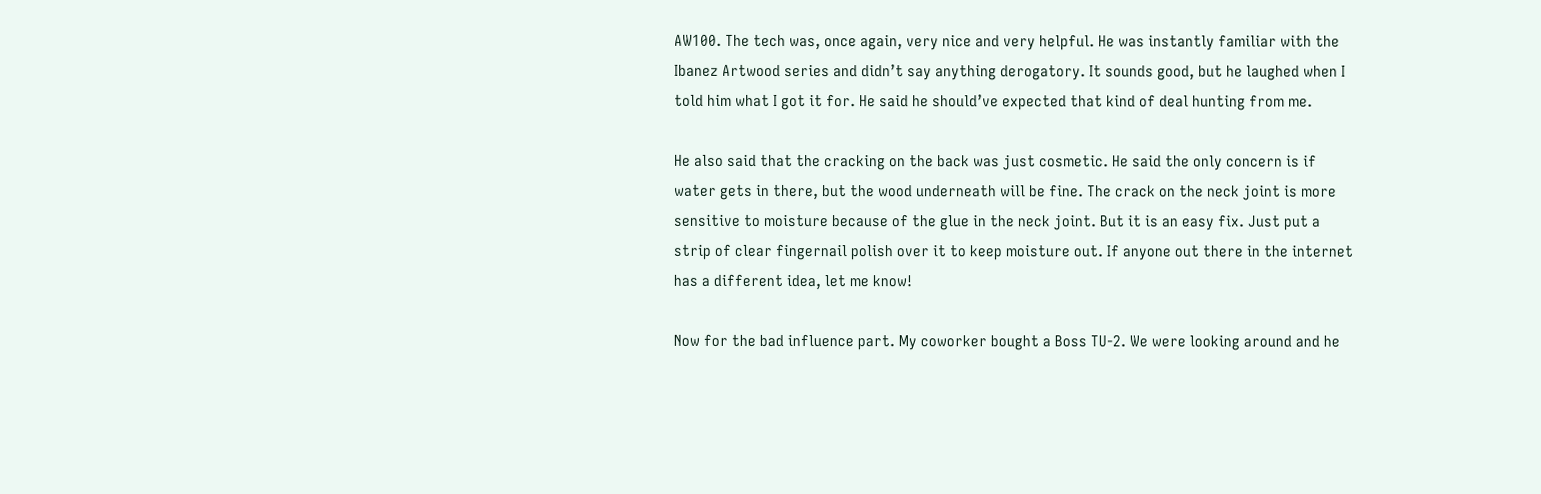AW100. The tech was, once again, very nice and very helpful. He was instantly familiar with the Ibanez Artwood series and didn’t say anything derogatory. It sounds good, but he laughed when I told him what I got it for. He said he should’ve expected that kind of deal hunting from me.

He also said that the cracking on the back was just cosmetic. He said the only concern is if water gets in there, but the wood underneath will be fine. The crack on the neck joint is more sensitive to moisture because of the glue in the neck joint. But it is an easy fix. Just put a strip of clear fingernail polish over it to keep moisture out. If anyone out there in the internet has a different idea, let me know!

Now for the bad influence part. My coworker bought a Boss TU-2. We were looking around and he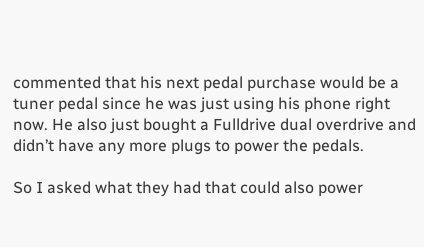commented that his next pedal purchase would be a tuner pedal since he was just using his phone right now. He also just bought a Fulldrive dual overdrive and didn’t have any more plugs to power the pedals.

So I asked what they had that could also power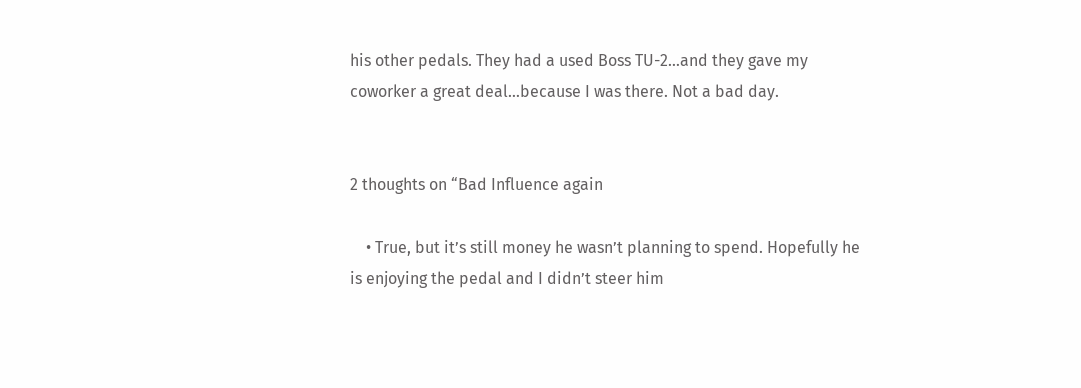his other pedals. They had a used Boss TU-2…and they gave my coworker a great deal…because I was there. Not a bad day.


2 thoughts on “Bad Influence again

    • True, but it’s still money he wasn’t planning to spend. Hopefully he is enjoying the pedal and I didn’t steer him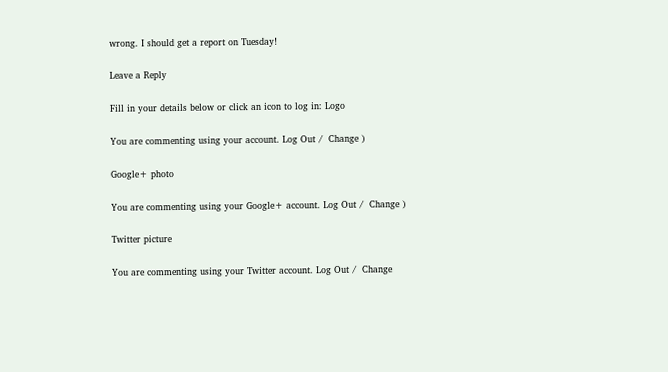wrong. I should get a report on Tuesday!

Leave a Reply

Fill in your details below or click an icon to log in: Logo

You are commenting using your account. Log Out /  Change )

Google+ photo

You are commenting using your Google+ account. Log Out /  Change )

Twitter picture

You are commenting using your Twitter account. Log Out /  Change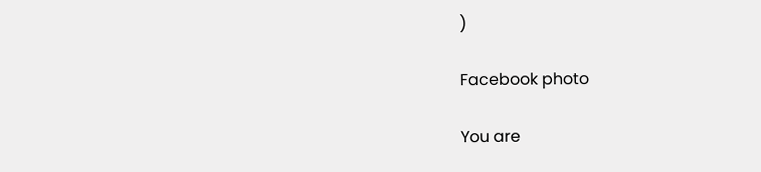)

Facebook photo

You are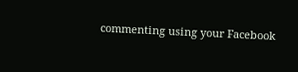commenting using your Facebook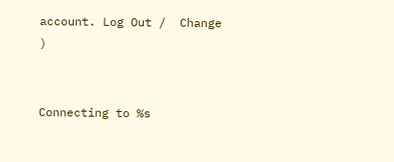account. Log Out /  Change )


Connecting to %s